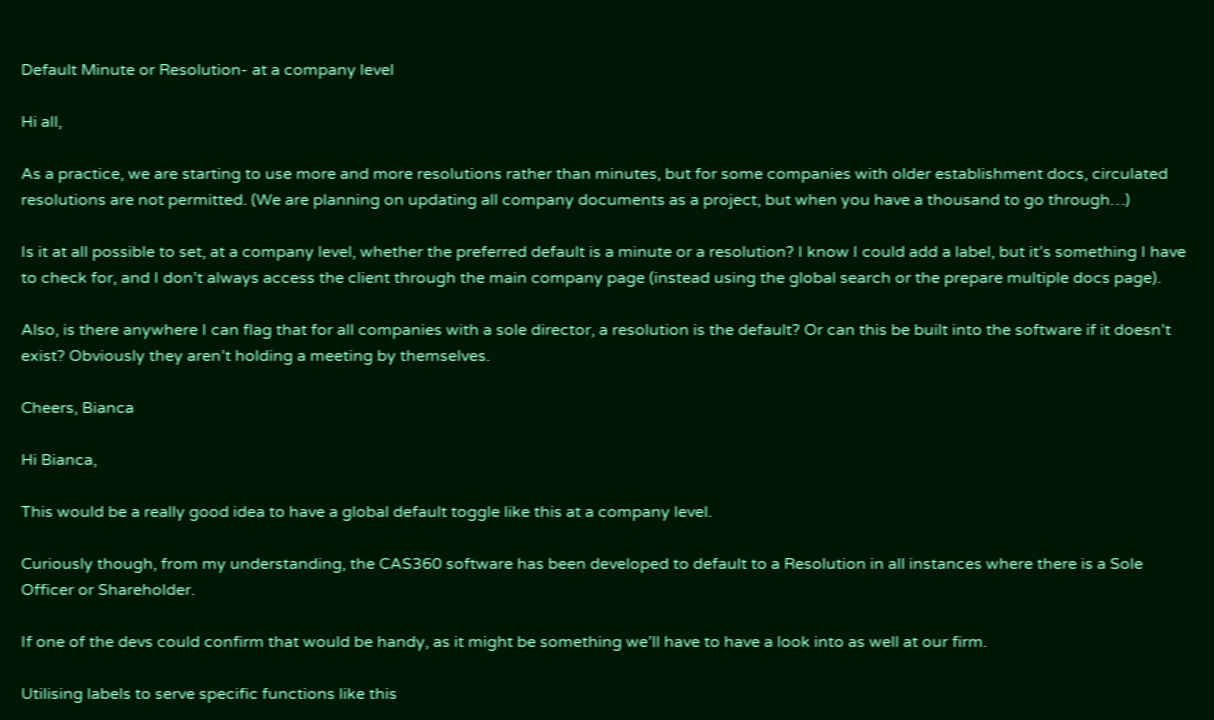Default Minute or Resolution- at a company level

Hi all,

As a practice, we are starting to use more and more resolutions rather than minutes, but for some companies with older establishment docs, circulated resolutions are not permitted. (We are planning on updating all company documents as a project, but when you have a thousand to go through…)

Is it at all possible to set, at a company level, whether the preferred default is a minute or a resolution? I know I could add a label, but it’s something I have to check for, and I don’t always access the client through the main company page (instead using the global search or the prepare multiple docs page).

Also, is there anywhere I can flag that for all companies with a sole director, a resolution is the default? Or can this be built into the software if it doesn’t exist? Obviously they aren’t holding a meeting by themselves.

Cheers, Bianca

Hi Bianca,

This would be a really good idea to have a global default toggle like this at a company level.

Curiously though, from my understanding, the CAS360 software has been developed to default to a Resolution in all instances where there is a Sole Officer or Shareholder.

If one of the devs could confirm that would be handy, as it might be something we’ll have to have a look into as well at our firm.

Utilising labels to serve specific functions like this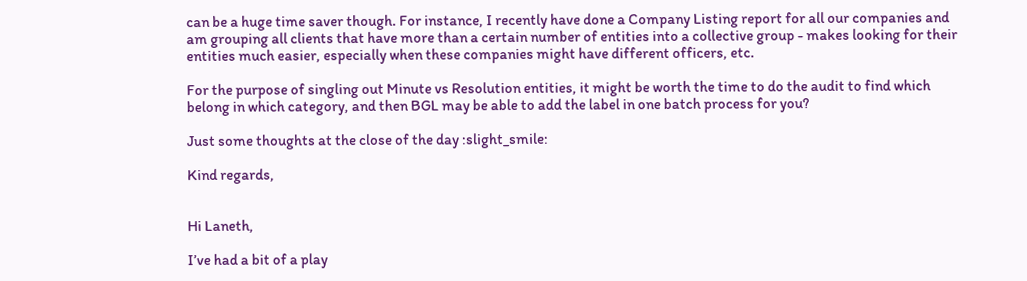can be a huge time saver though. For instance, I recently have done a Company Listing report for all our companies and am grouping all clients that have more than a certain number of entities into a collective group - makes looking for their entities much easier, especially when these companies might have different officers, etc.

For the purpose of singling out Minute vs Resolution entities, it might be worth the time to do the audit to find which belong in which category, and then BGL may be able to add the label in one batch process for you?

Just some thoughts at the close of the day :slight_smile:

Kind regards,


Hi Laneth,

I’ve had a bit of a play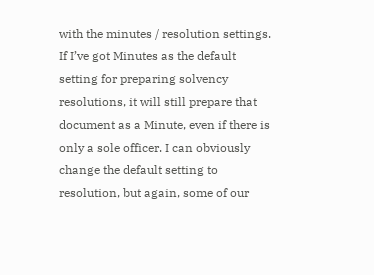with the minutes / resolution settings. If I’ve got Minutes as the default setting for preparing solvency resolutions, it will still prepare that document as a Minute, even if there is only a sole officer. I can obviously change the default setting to resolution, but again, some of our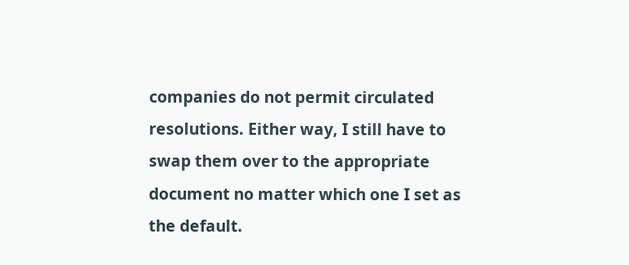companies do not permit circulated resolutions. Either way, I still have to swap them over to the appropriate document no matter which one I set as the default.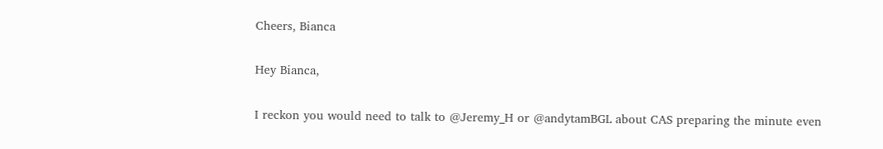Cheers, Bianca

Hey Bianca,

I reckon you would need to talk to @Jeremy_H or @andytamBGL about CAS preparing the minute even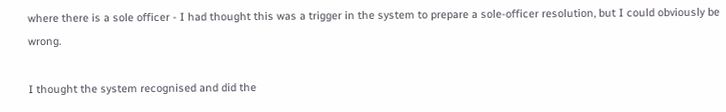where there is a sole officer - I had thought this was a trigger in the system to prepare a sole-officer resolution, but I could obviously be wrong.

I thought the system recognised and did the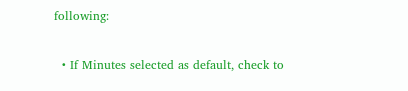following:

  • If Minutes selected as default, check to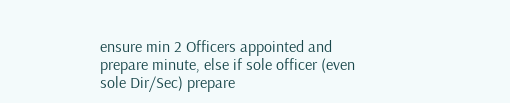ensure min 2 Officers appointed and prepare minute, else if sole officer (even sole Dir/Sec) prepare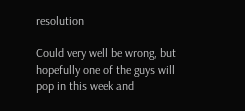resolution

Could very well be wrong, but hopefully one of the guys will pop in this week and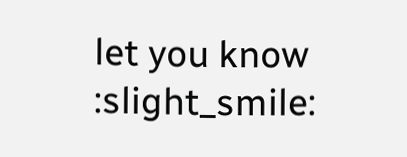let you know :slight_smile: